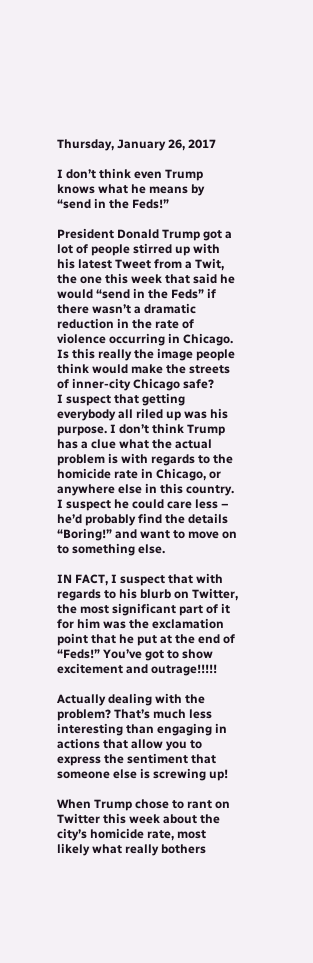Thursday, January 26, 2017

I don’t think even Trump knows what he means by “send in the Feds!”

President Donald Trump got a lot of people stirred up with his latest Tweet from a Twit, the one this week that said he would “send in the Feds” if there wasn’t a dramatic reduction in the rate of violence occurring in Chicago.
Is this really the image people think would make the streets of inner-city Chicago safe?
I suspect that getting everybody all riled up was his purpose. I don’t think Trump has a clue what the actual problem is with regards to the homicide rate in Chicago, or anywhere else in this country. I suspect he could care less – he’d probably find the details “Boring!” and want to move on to something else.

IN FACT, I suspect that with regards to his blurb on Twitter, the most significant part of it for him was the exclamation point that he put at the end of “Feds!” You’ve got to show excitement and outrage!!!!!

Actually dealing with the problem? That’s much less interesting than engaging in actions that allow you to express the sentiment that someone else is screwing up!

When Trump chose to rant on Twitter this week about the city’s homicide rate, most likely what really bothers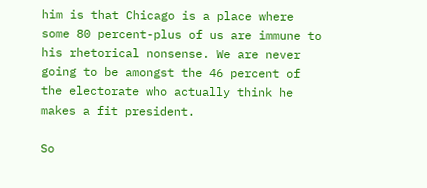him is that Chicago is a place where some 80 percent-plus of us are immune to his rhetorical nonsense. We are never going to be amongst the 46 percent of the electorate who actually think he makes a fit president.

So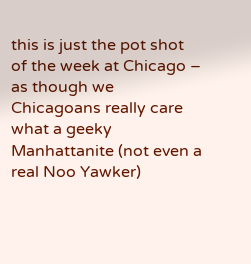this is just the pot shot of the week at Chicago – as though we Chicagoans really care what a geeky Manhattanite (not even a real Noo Yawker)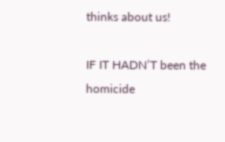thinks about us!

IF IT HADN’T been the homicide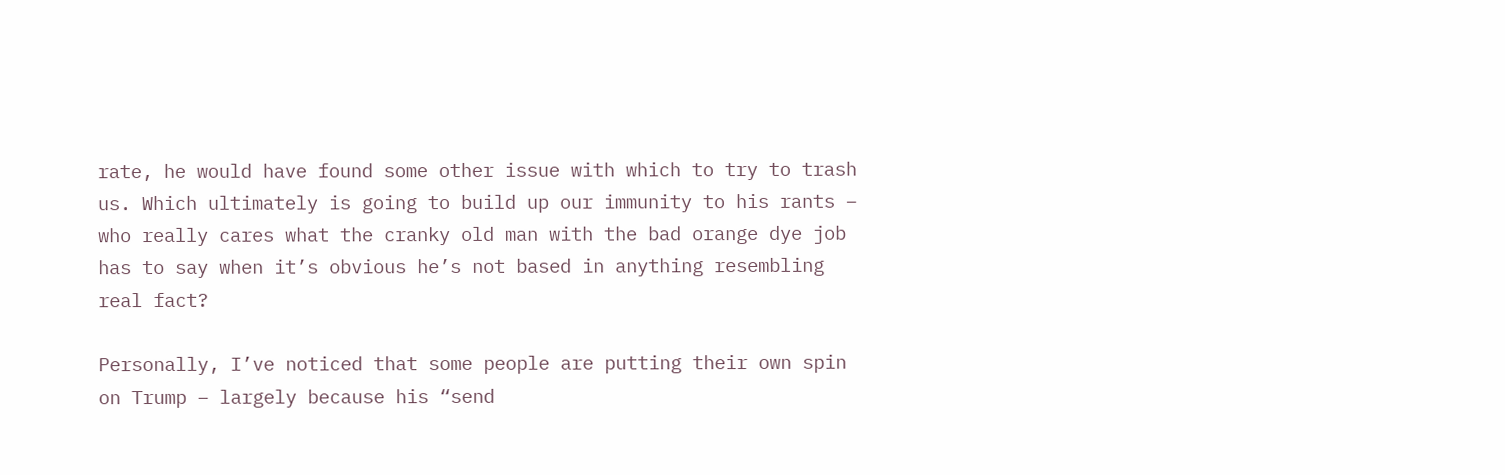rate, he would have found some other issue with which to try to trash us. Which ultimately is going to build up our immunity to his rants – who really cares what the cranky old man with the bad orange dye job has to say when it’s obvious he’s not based in anything resembling real fact?

Personally, I’ve noticed that some people are putting their own spin on Trump – largely because his “send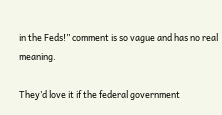in the Feds!” comment is so vague and has no real meaning.

They’d love it if the federal government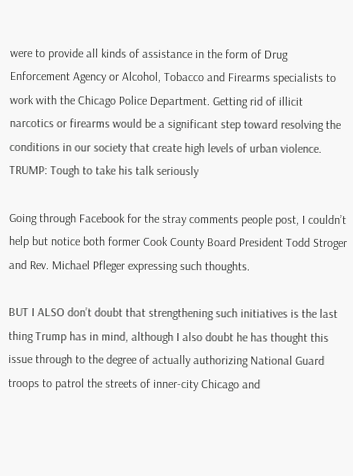were to provide all kinds of assistance in the form of Drug Enforcement Agency or Alcohol, Tobacco and Firearms specialists to work with the Chicago Police Department. Getting rid of illicit narcotics or firearms would be a significant step toward resolving the conditions in our society that create high levels of urban violence.
TRUMP: Tough to take his talk seriously

Going through Facebook for the stray comments people post, I couldn’t help but notice both former Cook County Board President Todd Stroger and Rev. Michael Pfleger expressing such thoughts.

BUT I ALSO don’t doubt that strengthening such initiatives is the last thing Trump has in mind, although I also doubt he has thought this issue through to the degree of actually authorizing National Guard troops to patrol the streets of inner-city Chicago and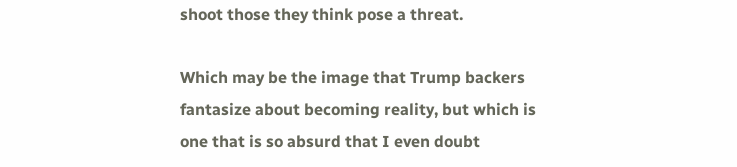shoot those they think pose a threat.

Which may be the image that Trump backers fantasize about becoming reality, but which is one that is so absurd that I even doubt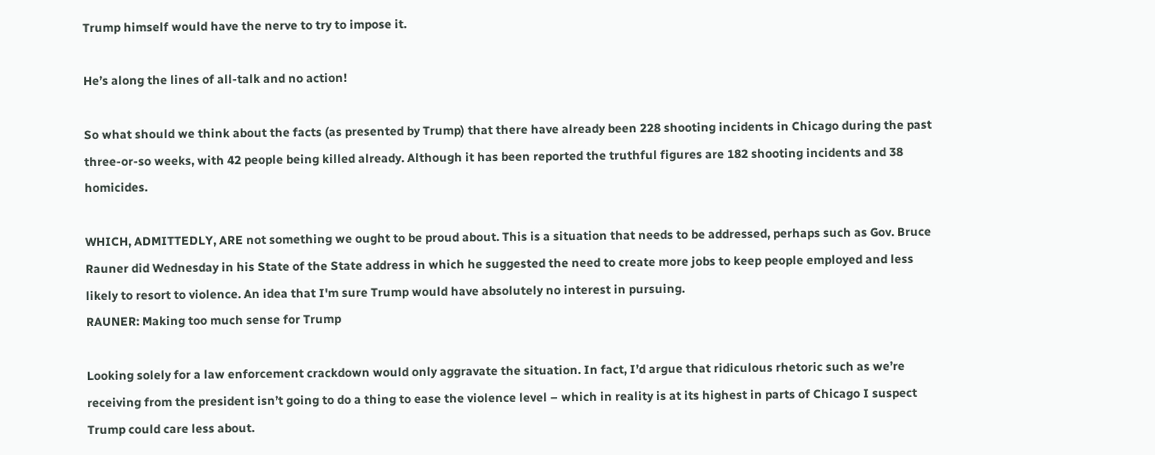Trump himself would have the nerve to try to impose it.

He’s along the lines of all-talk and no action!

So what should we think about the facts (as presented by Trump) that there have already been 228 shooting incidents in Chicago during the past three-or-so weeks, with 42 people being killed already. Although it has been reported the truthful figures are 182 shooting incidents and 38 homicides.

WHICH, ADMITTEDLY, ARE not something we ought to be proud about. This is a situation that needs to be addressed, perhaps such as Gov. Bruce Rauner did Wednesday in his State of the State address in which he suggested the need to create more jobs to keep people employed and less likely to resort to violence. An idea that I'm sure Trump would have absolutely no interest in pursuing.
RAUNER: Making too much sense for Trump

Looking solely for a law enforcement crackdown would only aggravate the situation. In fact, I’d argue that ridiculous rhetoric such as we’re receiving from the president isn’t going to do a thing to ease the violence level – which in reality is at its highest in parts of Chicago I suspect Trump could care less about.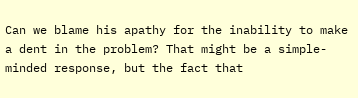Can we blame his apathy for the inability to make a dent in the problem? That might be a simple-minded response, but the fact that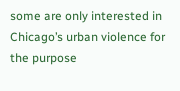some are only interested in Chicago’s urban violence for the purpose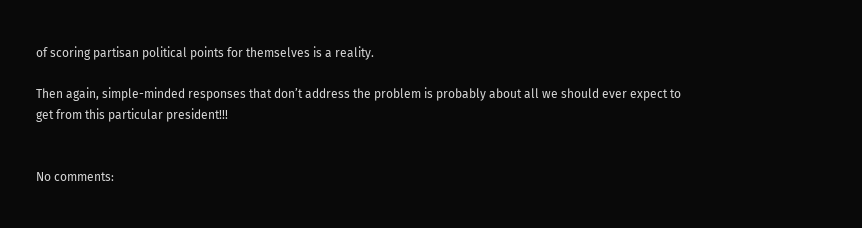of scoring partisan political points for themselves is a reality.

Then again, simple-minded responses that don’t address the problem is probably about all we should ever expect to get from this particular president!!!


No comments: